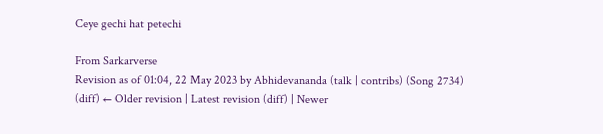Ceye gechi hat petechi

From Sarkarverse
Revision as of 01:04, 22 May 2023 by Abhidevananda (talk | contribs) (Song 2734)
(diff) ← Older revision | Latest revision (diff) | Newer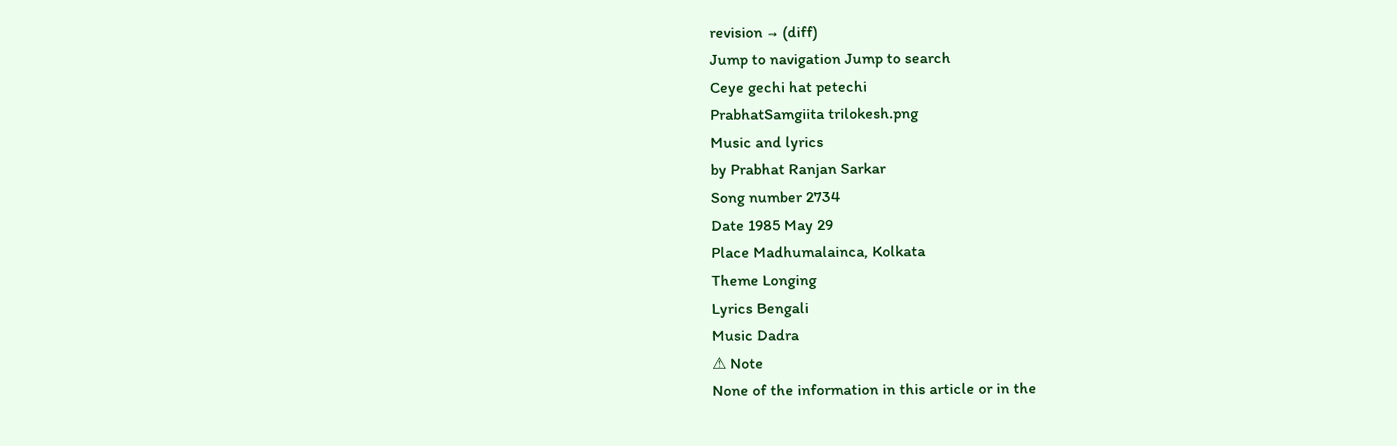revision → (diff)
Jump to navigation Jump to search
Ceye gechi hat petechi
PrabhatSamgiita trilokesh.png
Music and lyrics
by Prabhat Ranjan Sarkar
Song number 2734
Date 1985 May 29
Place Madhumalainca, Kolkata
Theme Longing
Lyrics Bengali
Music Dadra
⚠ Note
None of the information in this article or in the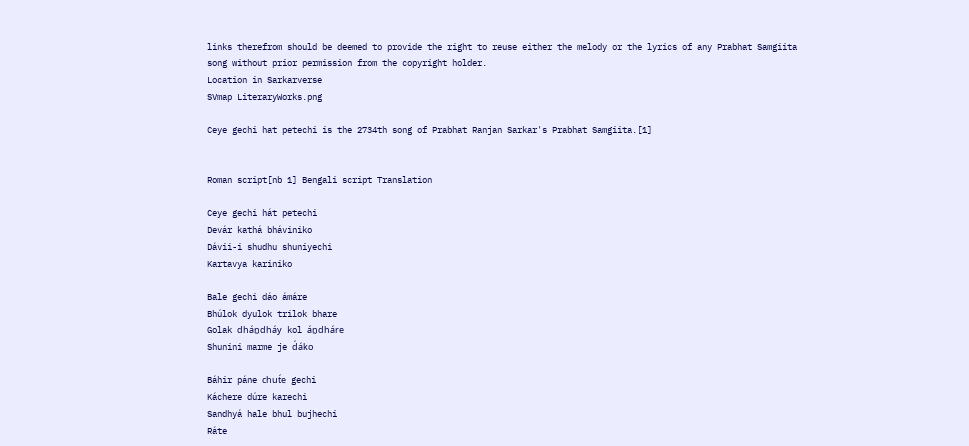links therefrom should be deemed to provide the right to reuse either the melody or the lyrics of any Prabhat Samgiita song without prior permission from the copyright holder.
Location in Sarkarverse
SVmap LiteraryWorks.png

Ceye gechi hat petechi is the 2734th song of Prabhat Ranjan Sarkar's Prabhat Samgiita.[1]


Roman script[nb 1] Bengali script Translation

Ceye gechi hát petechi
Devár kathá bháviniko
Dávii-i shudhu shuniyechi
Kartavya kariniko

Bale gechi dáo ámáre
Bhúlok dyulok trilok bhare
Golak dháṋdháy kol áṋdháre
Shunini marme je d́áko

Báhir páne chut́e gechi
Káchere dúre karechi
Sandhyá hale bhul bujhechi
Ráte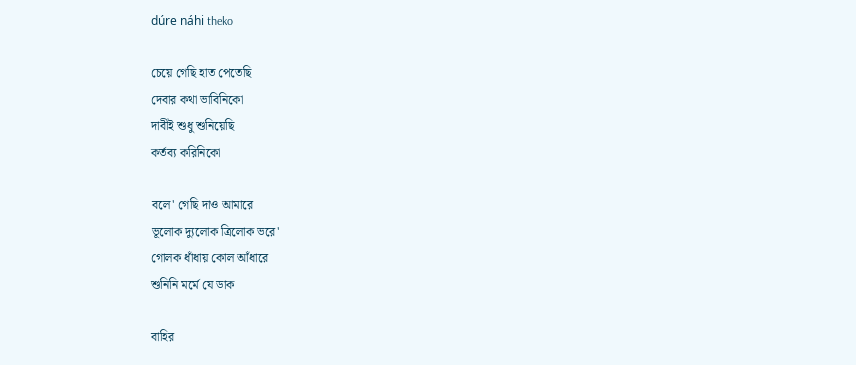dúre náhi theko

চেয়ে গেছি হাত পেতেছি
দেবার কথা ভাবিনিকো
দাবীই শুধু শুনিয়েছি
কর্তব্য করিনিকো

বলে' গেছি দাও আমারে
ভূলোক দ্যুলোক ত্রিলোক ভরে'
গোলক ধাঁধায় কোল আঁধারে
শুনিনি মর্মে যে ডাক

বাহির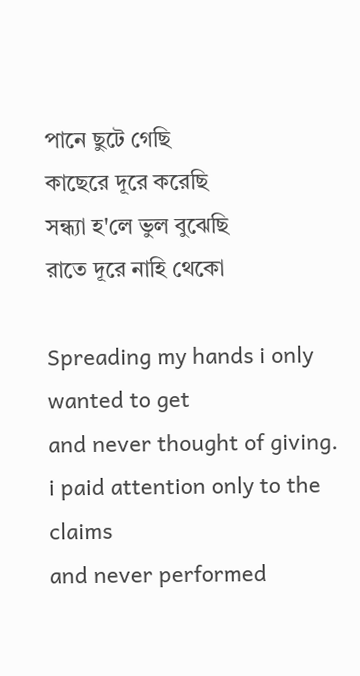পানে ছুটে গেছি
কাছেরে দূরে করেছি
সন্ধ্যা হ'লে ভুল বুঝেছি
রাতে দূরে নাহি থেকো

Spreading my hands i only wanted to get
and never thought of giving.
i paid attention only to the claims
and never performed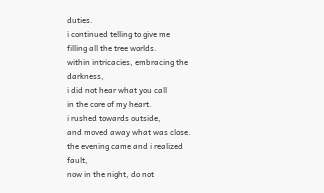duties.
i continued telling to give me
filling all the tree worlds.
within intricacies, embracing the darkness,
i did not hear what you call
in the core of my heart.
i rushed towards outside,
and moved away what was close.
the evening came and i realized fault,
now in the night, do not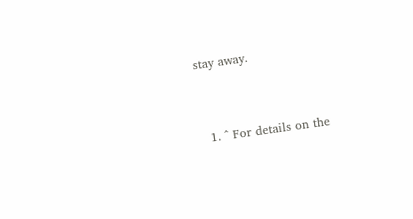stay away.


  1. ^ For details on the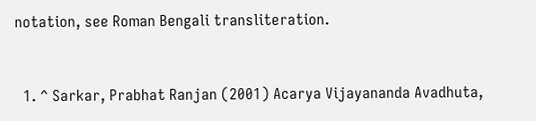notation, see Roman Bengali transliteration.


  1. ^ Sarkar, Prabhat Ranjan (2001) Acarya Vijayananda Avadhuta,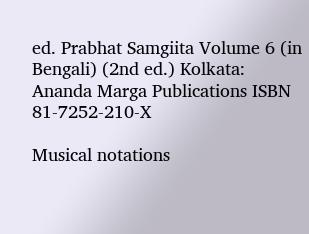ed. Prabhat Samgiita Volume 6 (in Bengali) (2nd ed.) Kolkata: Ananda Marga Publications ISBN 81-7252-210-X

Musical notations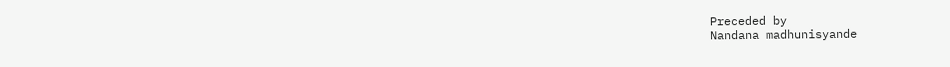Preceded by
Nandana madhunisyande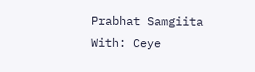Prabhat Samgiita
With: Ceye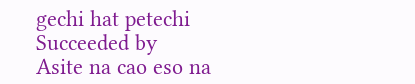gechi hat petechi
Succeeded by
Asite na cao eso na